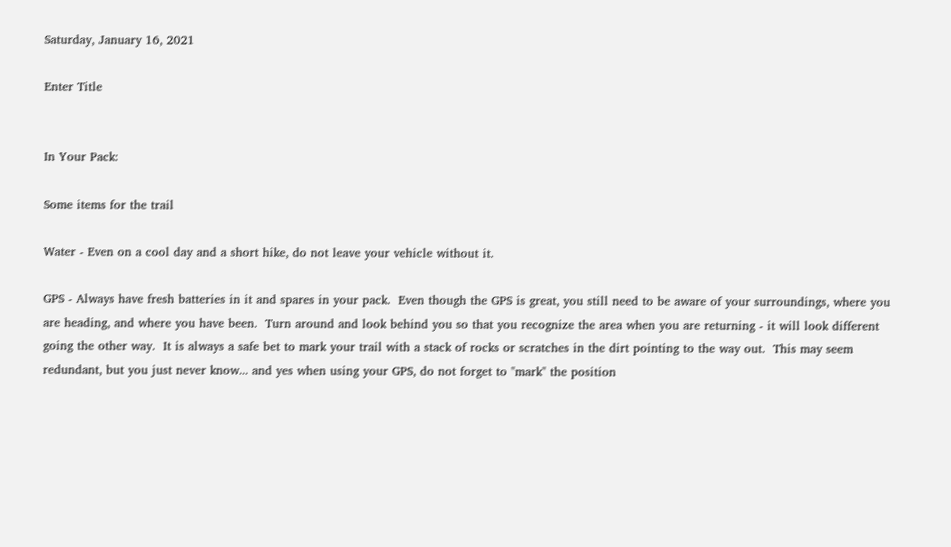Saturday, January 16, 2021

Enter Title


In Your Pack:

Some items for the trail

Water - Even on a cool day and a short hike, do not leave your vehicle without it.

GPS - Always have fresh batteries in it and spares in your pack.  Even though the GPS is great, you still need to be aware of your surroundings, where you are heading, and where you have been.  Turn around and look behind you so that you recognize the area when you are returning - it will look different going the other way.  It is always a safe bet to mark your trail with a stack of rocks or scratches in the dirt pointing to the way out.  This may seem redundant, but you just never know... and yes when using your GPS, do not forget to "mark" the position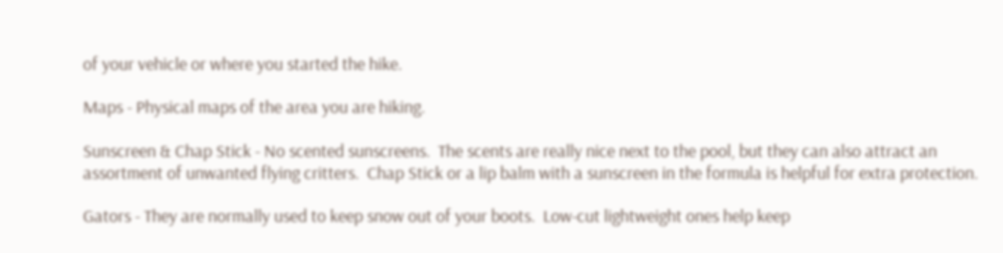of your vehicle or where you started the hike.

Maps - Physical maps of the area you are hiking.

Sunscreen & Chap Stick - No scented sunscreens.  The scents are really nice next to the pool, but they can also attract an assortment of unwanted flying critters.  Chap Stick or a lip balm with a sunscreen in the formula is helpful for extra protection.

Gators - They are normally used to keep snow out of your boots.  Low-cut lightweight ones help keep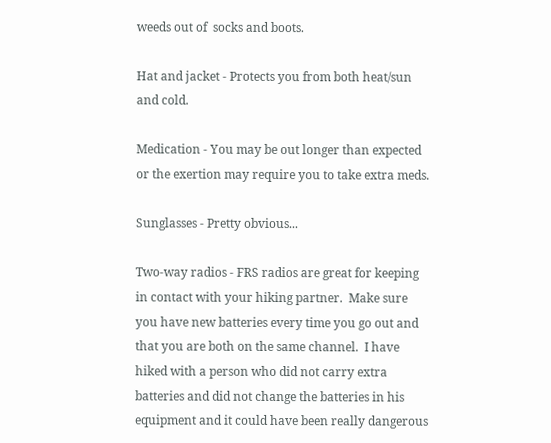weeds out of  socks and boots.

Hat and jacket - Protects you from both heat/sun and cold.

Medication - You may be out longer than expected or the exertion may require you to take extra meds.

Sunglasses - Pretty obvious...

Two-way radios - FRS radios are great for keeping in contact with your hiking partner.  Make sure you have new batteries every time you go out and that you are both on the same channel.  I have hiked with a person who did not carry extra batteries and did not change the batteries in his equipment and it could have been really dangerous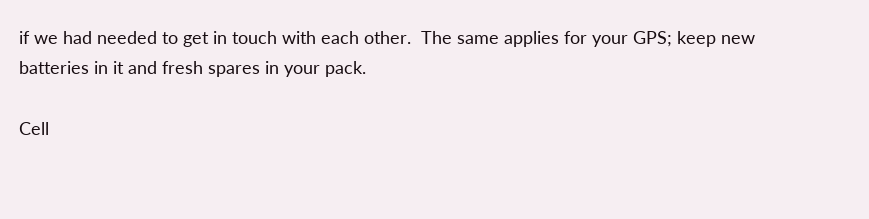if we had needed to get in touch with each other.  The same applies for your GPS; keep new batteries in it and fresh spares in your pack.

Cell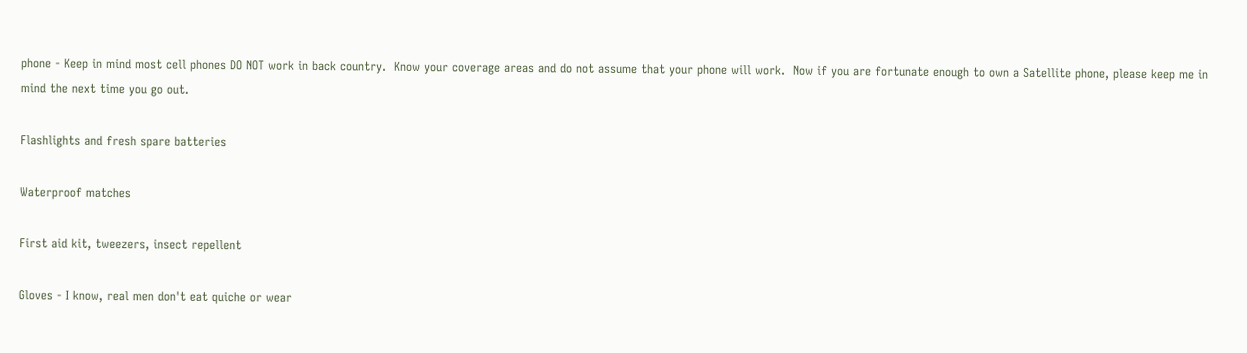phone - Keep in mind most cell phones DO NOT work in back country.  Know your coverage areas and do not assume that your phone will work.  Now if you are fortunate enough to own a Satellite phone, please keep me in mind the next time you go out.

Flashlights and fresh spare batteries

Waterproof matches

First aid kit, tweezers, insect repellent

Gloves - I know, real men don't eat quiche or wear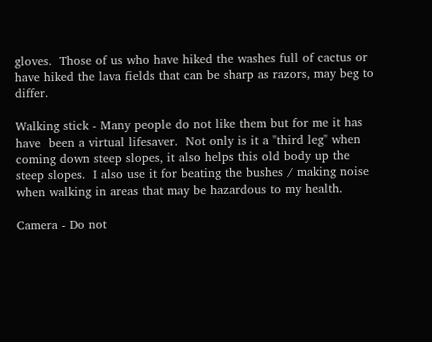gloves.  Those of us who have hiked the washes full of cactus or have hiked the lava fields that can be sharp as razors, may beg to differ.

Walking stick - Many people do not like them but for me it has have  been a virtual lifesaver.  Not only is it a "third leg" when coming down steep slopes, it also helps this old body up the steep slopes.  I also use it for beating the bushes / making noise when walking in areas that may be hazardous to my health.

Camera - Do not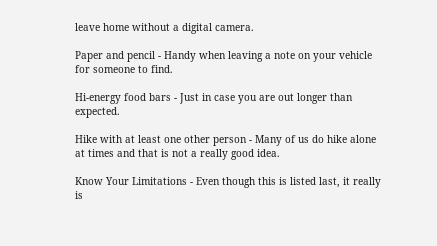leave home without a digital camera.

Paper and pencil - Handy when leaving a note on your vehicle for someone to find.

Hi-energy food bars - Just in case you are out longer than expected.

Hike with at least one other person - Many of us do hike alone at times and that is not a really good idea.

Know Your Limitations - Even though this is listed last, it really is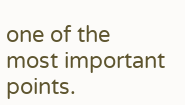one of the most important points.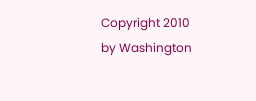Copyright 2010 by Washington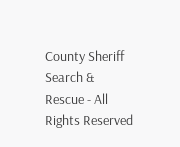County Sheriff Search & Rescue - All Rights Reserved